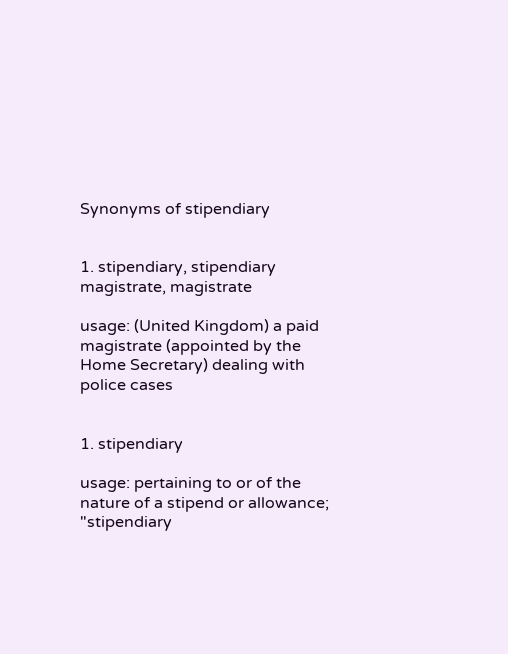Synonyms of stipendiary


1. stipendiary, stipendiary magistrate, magistrate

usage: (United Kingdom) a paid magistrate (appointed by the Home Secretary) dealing with police cases


1. stipendiary

usage: pertaining to or of the nature of a stipend or allowance; "stipendiary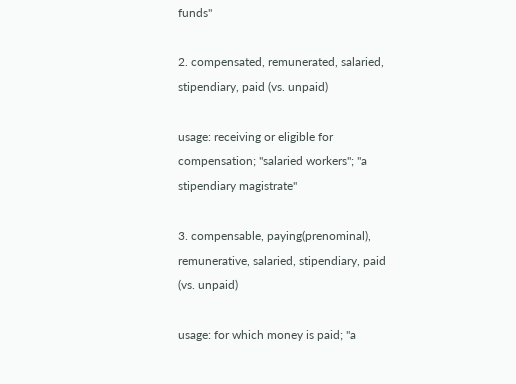funds"

2. compensated, remunerated, salaried, stipendiary, paid (vs. unpaid)

usage: receiving or eligible for compensation; "salaried workers"; "a stipendiary magistrate"

3. compensable, paying(prenominal), remunerative, salaried, stipendiary, paid (vs. unpaid)

usage: for which money is paid; "a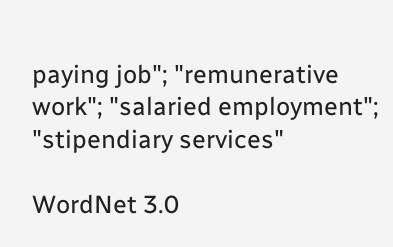paying job"; "remunerative work"; "salaried employment"; "stipendiary services"

WordNet 3.0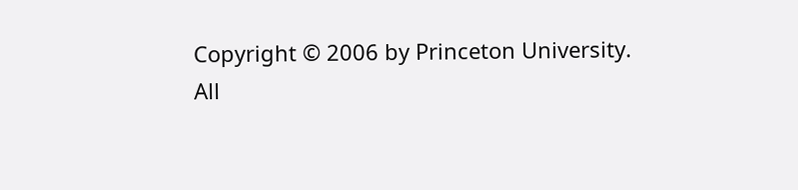Copyright © 2006 by Princeton University.
All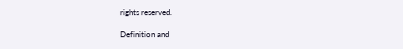rights reserved.

Definition and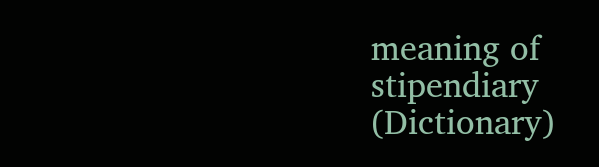meaning of stipendiary (Dictionary)